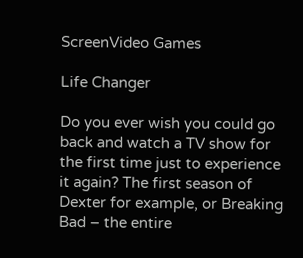ScreenVideo Games

Life Changer

Do you ever wish you could go back and watch a TV show for the first time just to experience it again? The first season of Dexter for example, or Breaking Bad – the entire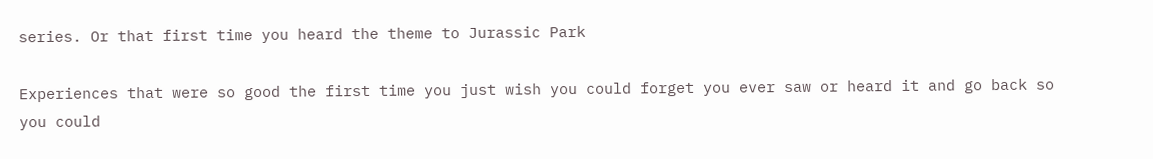series. Or that first time you heard the theme to Jurassic Park

Experiences that were so good the first time you just wish you could forget you ever saw or heard it and go back so you could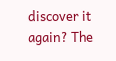discover it again? The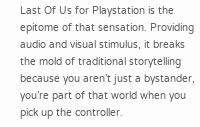Last Of Us for Playstation is the epitome of that sensation. Providing audio and visual stimulus, it breaks the mold of traditional storytelling because you aren’t just a bystander, you’re part of that world when you pick up the controller.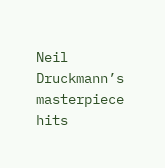Neil Druckmann’s masterpiece hits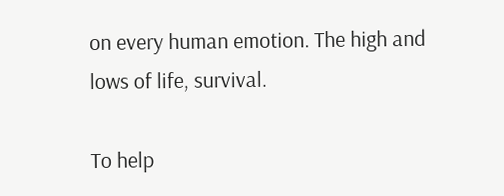on every human emotion. The high and lows of life, survival.

To help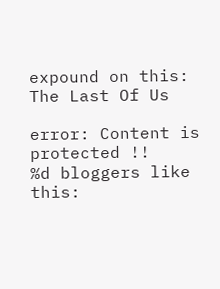expound on this: The Last Of Us

error: Content is protected !!
%d bloggers like this: